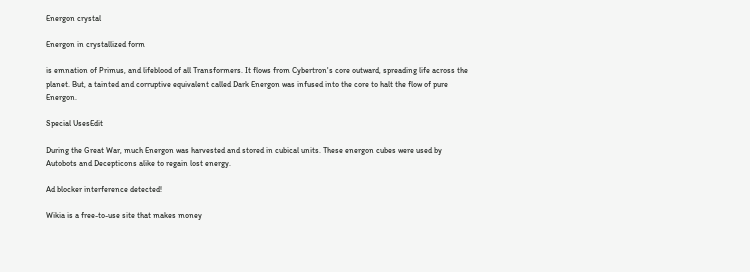Energon crystal

Energon in crystallized form

is emnation of Primus, and lifeblood of all Transformers. It flows from Cybertron's core outward, spreading life across the planet. But, a tainted and corruptive equivalent called Dark Energon was infused into the core to halt the flow of pure Energon.

Special UsesEdit

During the Great War, much Energon was harvested and stored in cubical units. These energon cubes were used by Autobots and Decepticons alike to regain lost energy.

Ad blocker interference detected!

Wikia is a free-to-use site that makes money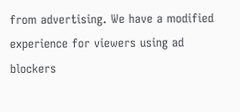from advertising. We have a modified experience for viewers using ad blockers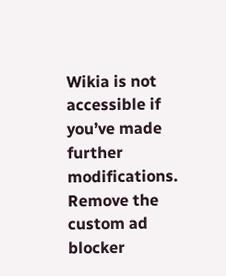Wikia is not accessible if you’ve made further modifications. Remove the custom ad blocker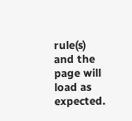rule(s) and the page will load as expected.